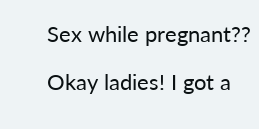Sex while pregnant??

Okay ladies! I got a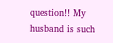question!! My husband is such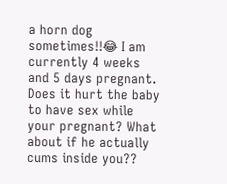a horn dog sometimes!!😂 I am currently 4 weeks and 5 days pregnant. Does it hurt the baby to have sex while your pregnant? What about if he actually cums inside you??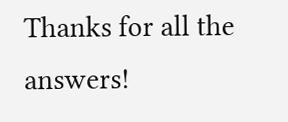Thanks for all the answers!